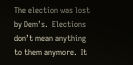The election was lost by Dem’s.  Elections don’t mean anything to them anymore.  It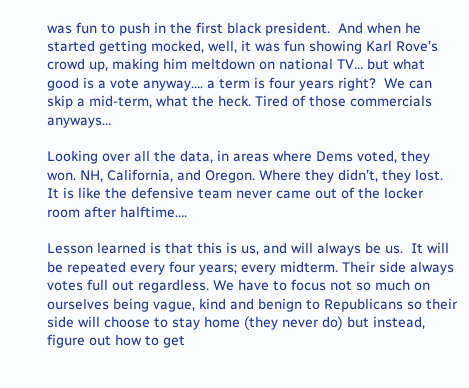was fun to push in the first black president.  And when he started getting mocked, well, it was fun showing Karl Rove’s crowd up, making him meltdown on national TV… but what good is a vote anyway…. a term is four years right?  We can skip a mid-term, what the heck. Tired of those commercials anyways…

Looking over all the data, in areas where Dems voted, they won. NH, California, and Oregon. Where they didn’t, they lost.  It is like the defensive team never came out of the locker room after halftime….

Lesson learned is that this is us, and will always be us.  It will be repeated every four years; every midterm. Their side always votes full out regardless. We have to focus not so much on ourselves being vague, kind and benign to Republicans so their side will choose to stay home (they never do) but instead, figure out how to get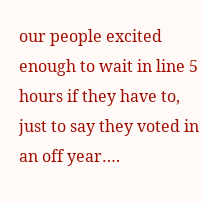our people excited enough to wait in line 5 hours if they have to, just to say they voted in an off year….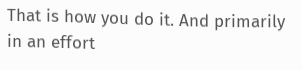That is how you do it. And primarily in an effort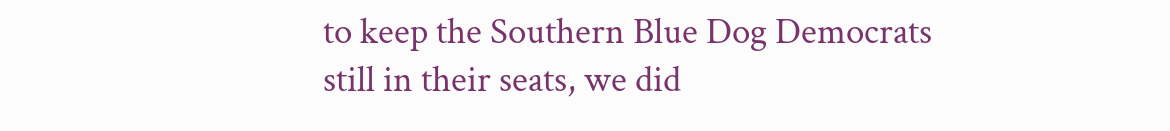to keep the Southern Blue Dog Democrats still in their seats, we did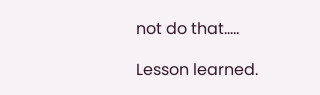not do that…..

Lesson learned.